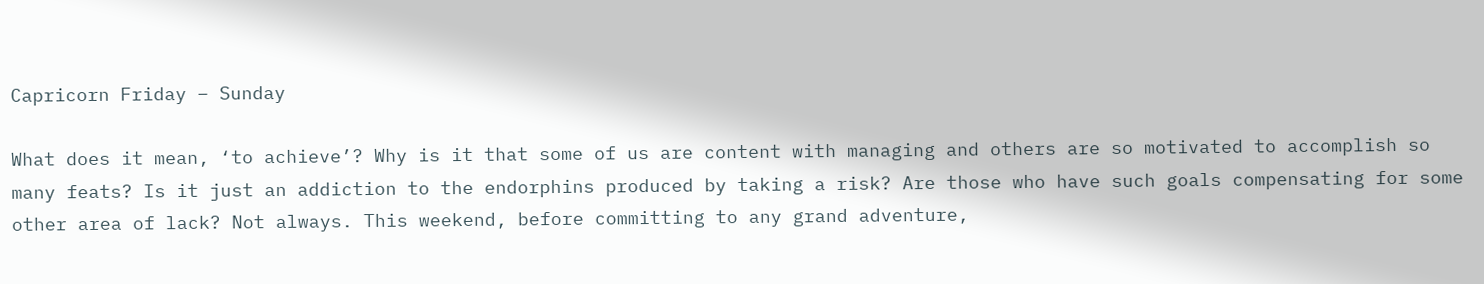Capricorn Friday – Sunday

What does it mean, ‘to achieve’? Why is it that some of us are content with managing and others are so motivated to accomplish so many feats? Is it just an addiction to the endorphins produced by taking a risk? Are those who have such goals compensating for some other area of lack? Not always. This weekend, before committing to any grand adventure,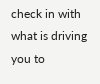check in with what is driving you to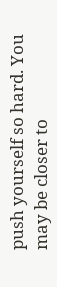push yourself so hard. You may be closer to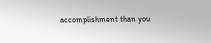accomplishment than you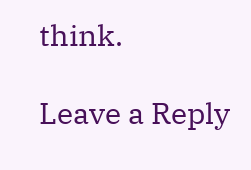think.

Leave a Reply